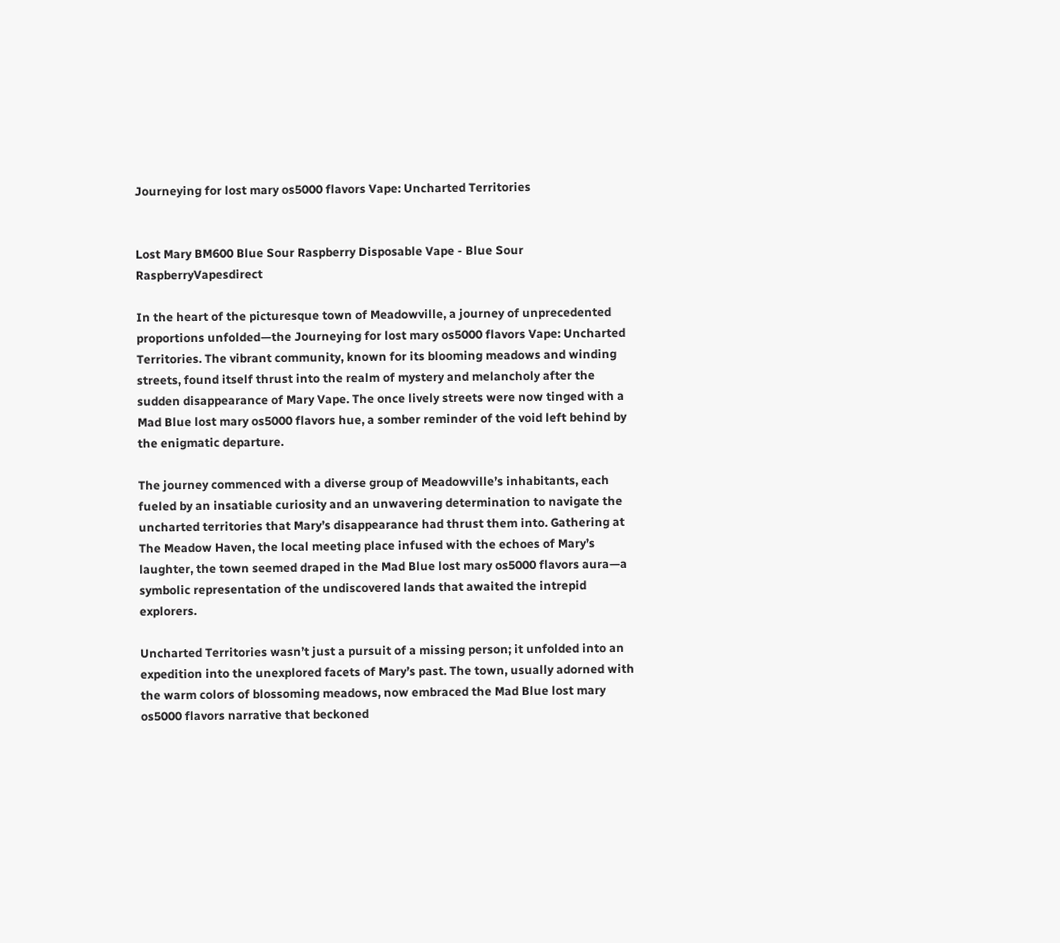Journeying for lost mary os5000 flavors Vape: Uncharted Territories


Lost Mary BM600 Blue Sour Raspberry Disposable Vape - Blue Sour  RaspberryVapesdirect

In the heart of the picturesque town of Meadowville, a journey of unprecedented proportions unfolded—the Journeying for lost mary os5000 flavors Vape: Uncharted Territories. The vibrant community, known for its blooming meadows and winding streets, found itself thrust into the realm of mystery and melancholy after the sudden disappearance of Mary Vape. The once lively streets were now tinged with a Mad Blue lost mary os5000 flavors hue, a somber reminder of the void left behind by the enigmatic departure.

The journey commenced with a diverse group of Meadowville’s inhabitants, each fueled by an insatiable curiosity and an unwavering determination to navigate the uncharted territories that Mary’s disappearance had thrust them into. Gathering at The Meadow Haven, the local meeting place infused with the echoes of Mary’s laughter, the town seemed draped in the Mad Blue lost mary os5000 flavors aura—a symbolic representation of the undiscovered lands that awaited the intrepid explorers.

Uncharted Territories wasn’t just a pursuit of a missing person; it unfolded into an expedition into the unexplored facets of Mary’s past. The town, usually adorned with the warm colors of blossoming meadows, now embraced the Mad Blue lost mary os5000 flavors narrative that beckoned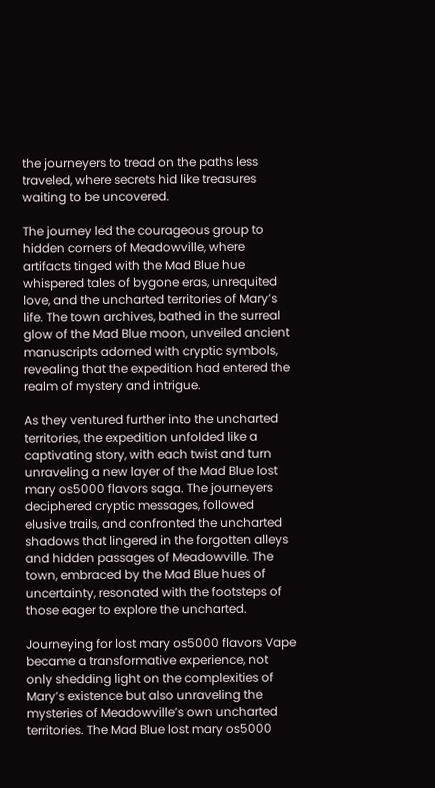the journeyers to tread on the paths less traveled, where secrets hid like treasures waiting to be uncovered.

The journey led the courageous group to hidden corners of Meadowville, where artifacts tinged with the Mad Blue hue whispered tales of bygone eras, unrequited love, and the uncharted territories of Mary’s life. The town archives, bathed in the surreal glow of the Mad Blue moon, unveiled ancient manuscripts adorned with cryptic symbols, revealing that the expedition had entered the realm of mystery and intrigue.

As they ventured further into the uncharted territories, the expedition unfolded like a captivating story, with each twist and turn unraveling a new layer of the Mad Blue lost mary os5000 flavors saga. The journeyers deciphered cryptic messages, followed elusive trails, and confronted the uncharted shadows that lingered in the forgotten alleys and hidden passages of Meadowville. The town, embraced by the Mad Blue hues of uncertainty, resonated with the footsteps of those eager to explore the uncharted.

Journeying for lost mary os5000 flavors Vape became a transformative experience, not only shedding light on the complexities of Mary’s existence but also unraveling the mysteries of Meadowville’s own uncharted territories. The Mad Blue lost mary os5000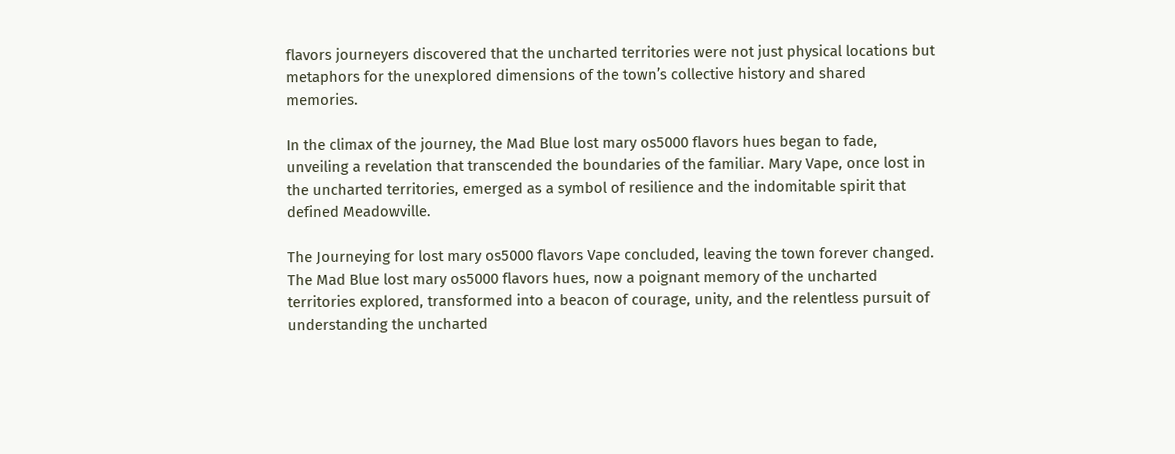flavors journeyers discovered that the uncharted territories were not just physical locations but metaphors for the unexplored dimensions of the town’s collective history and shared memories.

In the climax of the journey, the Mad Blue lost mary os5000 flavors hues began to fade, unveiling a revelation that transcended the boundaries of the familiar. Mary Vape, once lost in the uncharted territories, emerged as a symbol of resilience and the indomitable spirit that defined Meadowville.

The Journeying for lost mary os5000 flavors Vape concluded, leaving the town forever changed. The Mad Blue lost mary os5000 flavors hues, now a poignant memory of the uncharted territories explored, transformed into a beacon of courage, unity, and the relentless pursuit of understanding the uncharted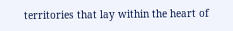territories that lay within the heart of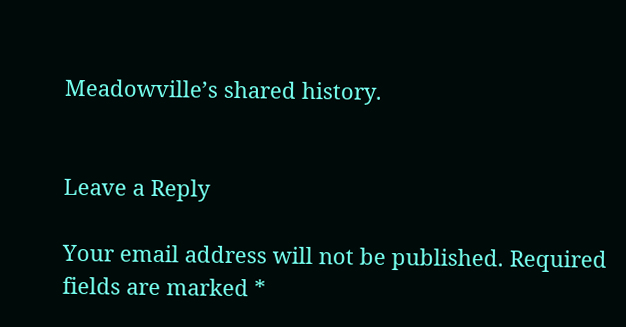Meadowville’s shared history.


Leave a Reply

Your email address will not be published. Required fields are marked *